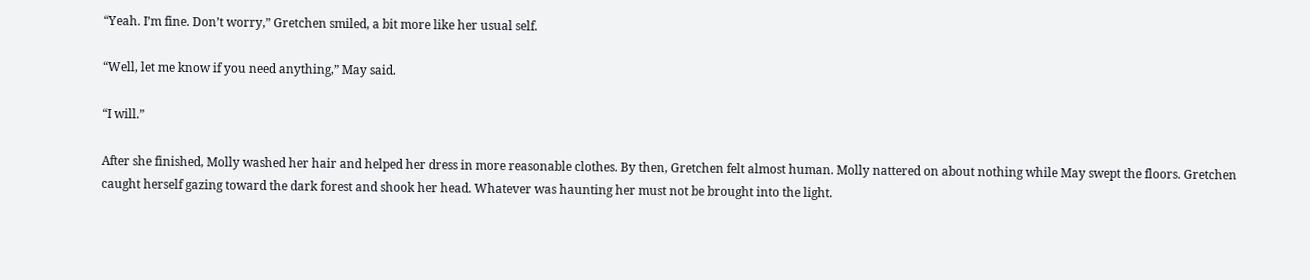“Yeah. I’m fine. Don’t worry,” Gretchen smiled, a bit more like her usual self.

“Well, let me know if you need anything,” May said.

“I will.”

After she finished, Molly washed her hair and helped her dress in more reasonable clothes. By then, Gretchen felt almost human. Molly nattered on about nothing while May swept the floors. Gretchen caught herself gazing toward the dark forest and shook her head. Whatever was haunting her must not be brought into the light.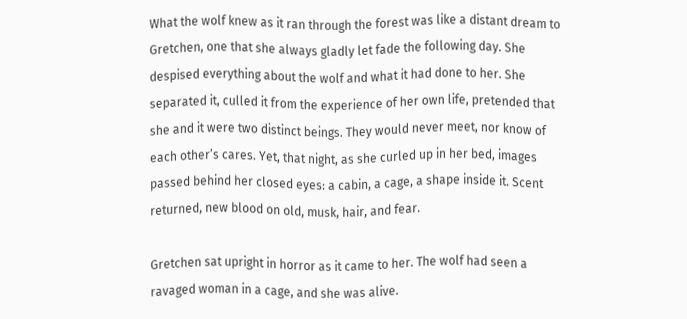What the wolf knew as it ran through the forest was like a distant dream to Gretchen, one that she always gladly let fade the following day. She despised everything about the wolf and what it had done to her. She separated it, culled it from the experience of her own life, pretended that she and it were two distinct beings. They would never meet, nor know of each other’s cares. Yet, that night, as she curled up in her bed, images passed behind her closed eyes: a cabin, a cage, a shape inside it. Scent returned, new blood on old, musk, hair, and fear.

Gretchen sat upright in horror as it came to her. The wolf had seen a ravaged woman in a cage, and she was alive.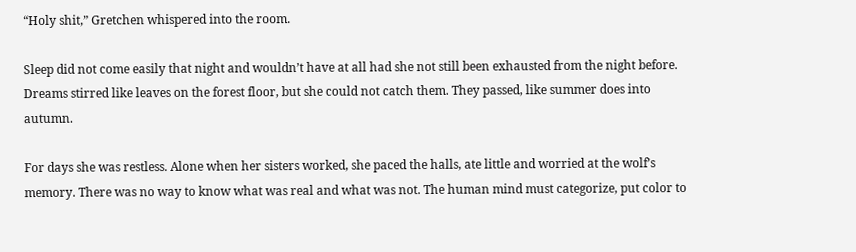“Holy shit,” Gretchen whispered into the room.

Sleep did not come easily that night and wouldn’t have at all had she not still been exhausted from the night before. Dreams stirred like leaves on the forest floor, but she could not catch them. They passed, like summer does into autumn.

For days she was restless. Alone when her sisters worked, she paced the halls, ate little and worried at the wolf’s memory. There was no way to know what was real and what was not. The human mind must categorize, put color to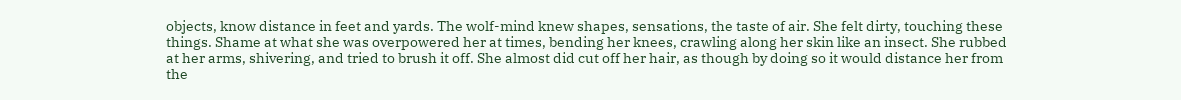objects, know distance in feet and yards. The wolf-mind knew shapes, sensations, the taste of air. She felt dirty, touching these things. Shame at what she was overpowered her at times, bending her knees, crawling along her skin like an insect. She rubbed at her arms, shivering, and tried to brush it off. She almost did cut off her hair, as though by doing so it would distance her from the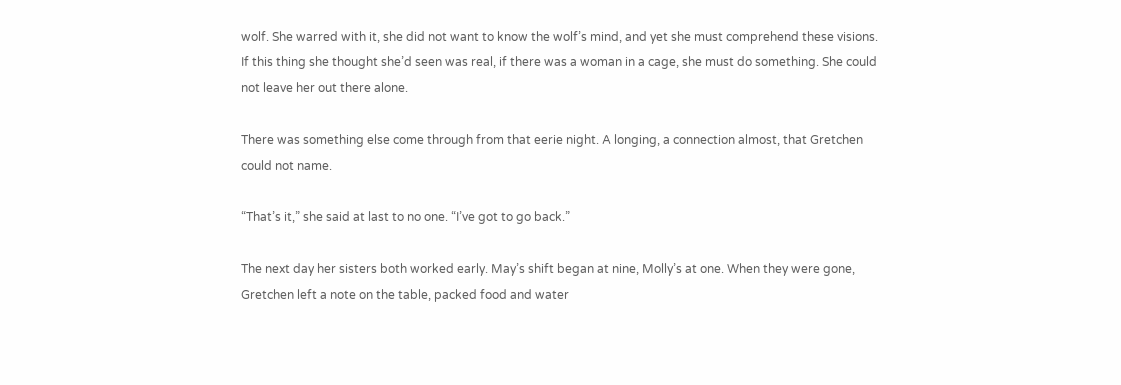wolf. She warred with it, she did not want to know the wolf’s mind, and yet she must comprehend these visions. If this thing she thought she’d seen was real, if there was a woman in a cage, she must do something. She could not leave her out there alone.

There was something else come through from that eerie night. A longing, a connection almost, that Gretchen could not name.

“That’s it,” she said at last to no one. “I’ve got to go back.”

The next day her sisters both worked early. May’s shift began at nine, Molly’s at one. When they were gone, Gretchen left a note on the table, packed food and water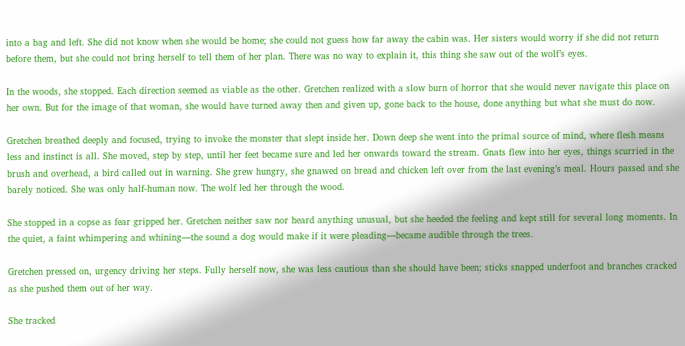into a bag and left. She did not know when she would be home; she could not guess how far away the cabin was. Her sisters would worry if she did not return before them, but she could not bring herself to tell them of her plan. There was no way to explain it, this thing she saw out of the wolf’s eyes.

In the woods, she stopped. Each direction seemed as viable as the other. Gretchen realized with a slow burn of horror that she would never navigate this place on her own. But for the image of that woman, she would have turned away then and given up, gone back to the house, done anything but what she must do now.

Gretchen breathed deeply and focused, trying to invoke the monster that slept inside her. Down deep she went into the primal source of mind, where flesh means less and instinct is all. She moved, step by step, until her feet became sure and led her onwards toward the stream. Gnats flew into her eyes, things scurried in the brush and overhead, a bird called out in warning. She grew hungry, she gnawed on bread and chicken left over from the last evening’s meal. Hours passed and she barely noticed. She was only half-human now. The wolf led her through the wood.

She stopped in a copse as fear gripped her. Gretchen neither saw nor heard anything unusual, but she heeded the feeling and kept still for several long moments. In the quiet, a faint whimpering and whining—the sound a dog would make if it were pleading—became audible through the trees.

Gretchen pressed on, urgency driving her steps. Fully herself now, she was less cautious than she should have been; sticks snapped underfoot and branches cracked as she pushed them out of her way.

She tracked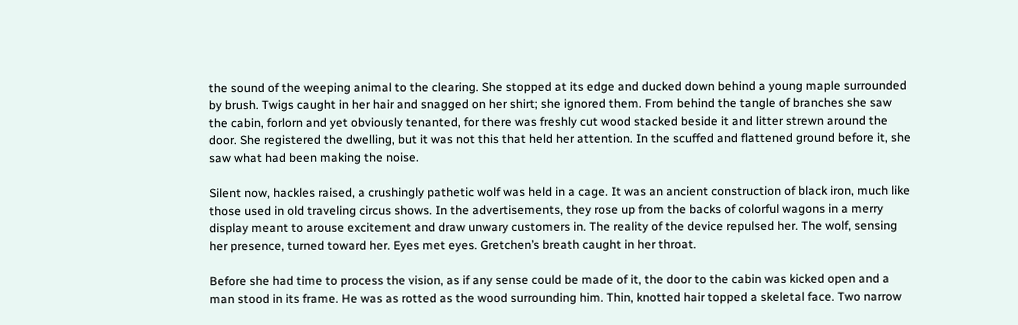the sound of the weeping animal to the clearing. She stopped at its edge and ducked down behind a young maple surrounded by brush. Twigs caught in her hair and snagged on her shirt; she ignored them. From behind the tangle of branches she saw the cabin, forlorn and yet obviously tenanted, for there was freshly cut wood stacked beside it and litter strewn around the door. She registered the dwelling, but it was not this that held her attention. In the scuffed and flattened ground before it, she saw what had been making the noise.

Silent now, hackles raised, a crushingly pathetic wolf was held in a cage. It was an ancient construction of black iron, much like those used in old traveling circus shows. In the advertisements, they rose up from the backs of colorful wagons in a merry display meant to arouse excitement and draw unwary customers in. The reality of the device repulsed her. The wolf, sensing her presence, turned toward her. Eyes met eyes. Gretchen’s breath caught in her throat.

Before she had time to process the vision, as if any sense could be made of it, the door to the cabin was kicked open and a man stood in its frame. He was as rotted as the wood surrounding him. Thin, knotted hair topped a skeletal face. Two narrow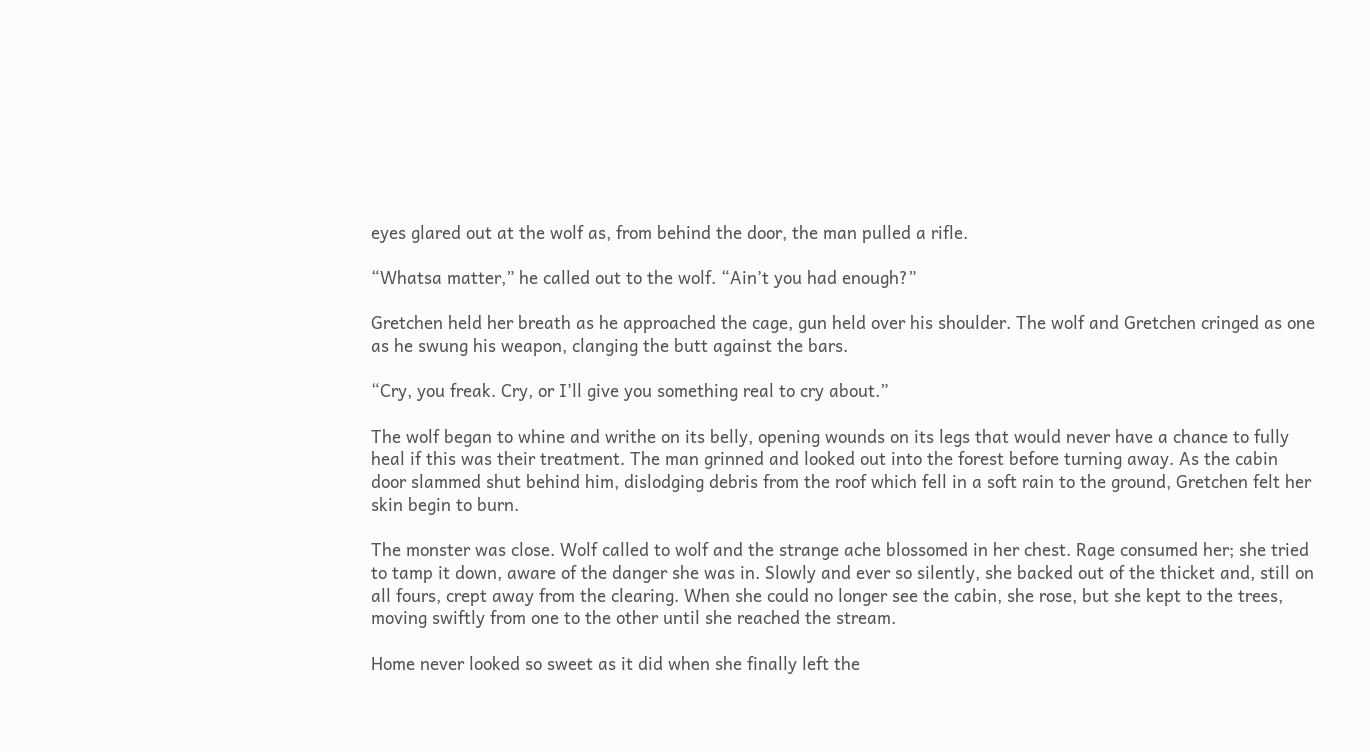eyes glared out at the wolf as, from behind the door, the man pulled a rifle.

“Whatsa matter,” he called out to the wolf. “Ain’t you had enough?”

Gretchen held her breath as he approached the cage, gun held over his shoulder. The wolf and Gretchen cringed as one as he swung his weapon, clanging the butt against the bars.

“Cry, you freak. Cry, or I’ll give you something real to cry about.”

The wolf began to whine and writhe on its belly, opening wounds on its legs that would never have a chance to fully heal if this was their treatment. The man grinned and looked out into the forest before turning away. As the cabin door slammed shut behind him, dislodging debris from the roof which fell in a soft rain to the ground, Gretchen felt her skin begin to burn.

The monster was close. Wolf called to wolf and the strange ache blossomed in her chest. Rage consumed her; she tried to tamp it down, aware of the danger she was in. Slowly and ever so silently, she backed out of the thicket and, still on all fours, crept away from the clearing. When she could no longer see the cabin, she rose, but she kept to the trees, moving swiftly from one to the other until she reached the stream.

Home never looked so sweet as it did when she finally left the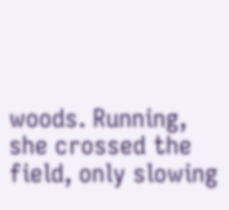woods. Running, she crossed the field, only slowing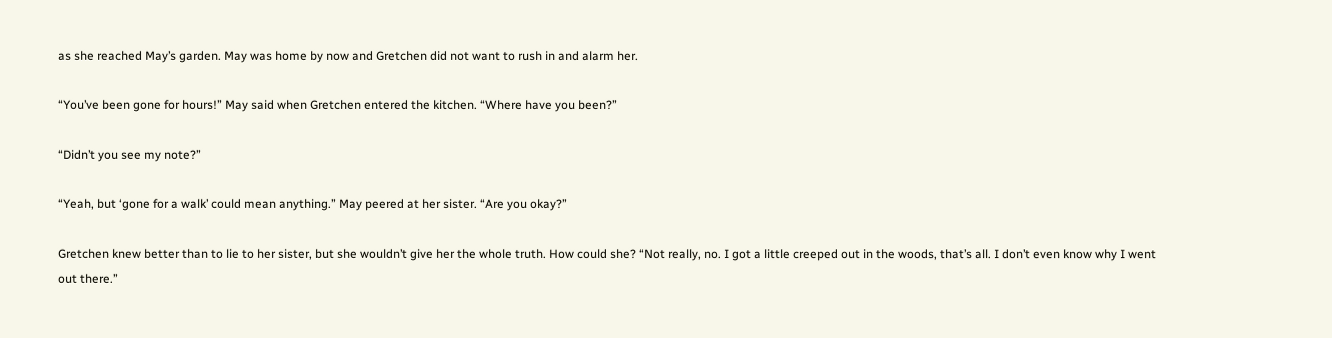as she reached May’s garden. May was home by now and Gretchen did not want to rush in and alarm her.

“You’ve been gone for hours!” May said when Gretchen entered the kitchen. “Where have you been?”

“Didn’t you see my note?”

“Yeah, but ‘gone for a walk’ could mean anything.” May peered at her sister. “Are you okay?”

Gretchen knew better than to lie to her sister, but she wouldn’t give her the whole truth. How could she? “Not really, no. I got a little creeped out in the woods, that’s all. I don’t even know why I went out there.”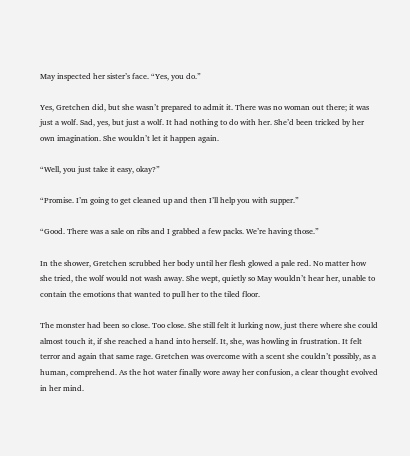May inspected her sister’s face. “Yes, you do.”

Yes, Gretchen did, but she wasn’t prepared to admit it. There was no woman out there; it was just a wolf. Sad, yes, but just a wolf. It had nothing to do with her. She’d been tricked by her own imagination. She wouldn’t let it happen again.

“Well, you just take it easy, okay?”

“Promise. I’m going to get cleaned up and then I’ll help you with supper.”

“Good. There was a sale on ribs and I grabbed a few packs. We’re having those.”

In the shower, Gretchen scrubbed her body until her flesh glowed a pale red. No matter how she tried, the wolf would not wash away. She wept, quietly so May wouldn’t hear her, unable to contain the emotions that wanted to pull her to the tiled floor.

The monster had been so close. Too close. She still felt it lurking now, just there where she could almost touch it, if she reached a hand into herself. It, she, was howling in frustration. It felt terror and again that same rage. Gretchen was overcome with a scent she couldn’t possibly, as a human, comprehend. As the hot water finally wore away her confusion, a clear thought evolved in her mind.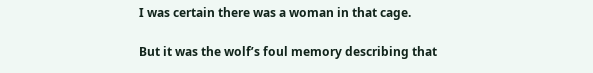I was certain there was a woman in that cage.

But it was the wolf’s foul memory describing that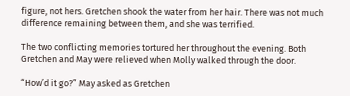figure, not hers. Gretchen shook the water from her hair. There was not much difference remaining between them, and she was terrified.

The two conflicting memories tortured her throughout the evening. Both Gretchen and May were relieved when Molly walked through the door.

“How’d it go?” May asked as Gretchen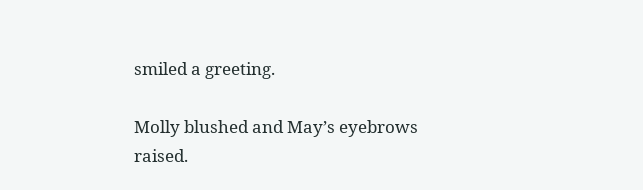smiled a greeting.

Molly blushed and May’s eyebrows raised.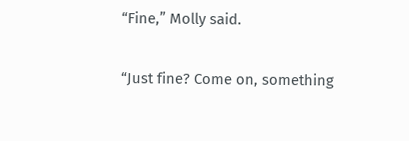“Fine,” Molly said.

“Just fine? Come on, something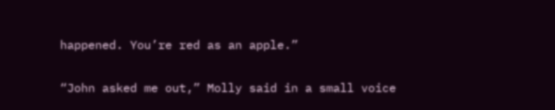happened. You’re red as an apple.”

“John asked me out,” Molly said in a small voice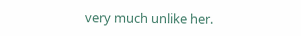very much unlike her.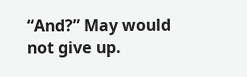“And?” May would not give up.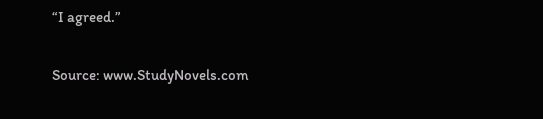“I agreed.”

Source: www.StudyNovels.com